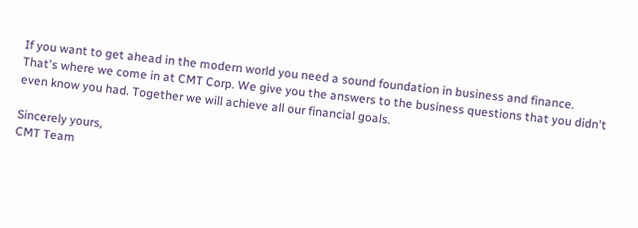If you want to get ahead in the modern world you need a sound foundation in business and finance.
That's where we come in at CMT Corp. We give you the answers to the business questions that you didn't even know you had. Together we will achieve all our financial goals.

Sincerely yours,
CMT Team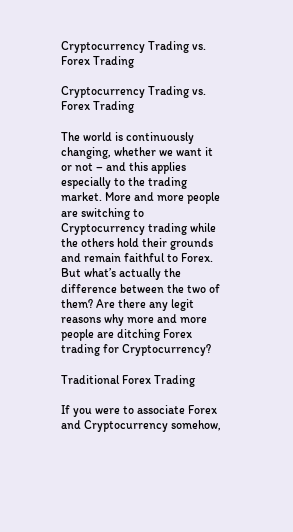Cryptocurrency Trading vs. Forex Trading

Cryptocurrency Trading vs. Forex Trading

The world is continuously changing, whether we want it or not – and this applies especially to the trading market. More and more people are switching to Cryptocurrency trading while the others hold their grounds and remain faithful to Forex. But what’s actually the difference between the two of them? Are there any legit reasons why more and more people are ditching Forex trading for Cryptocurrency?

Traditional Forex Trading

If you were to associate Forex and Cryptocurrency somehow,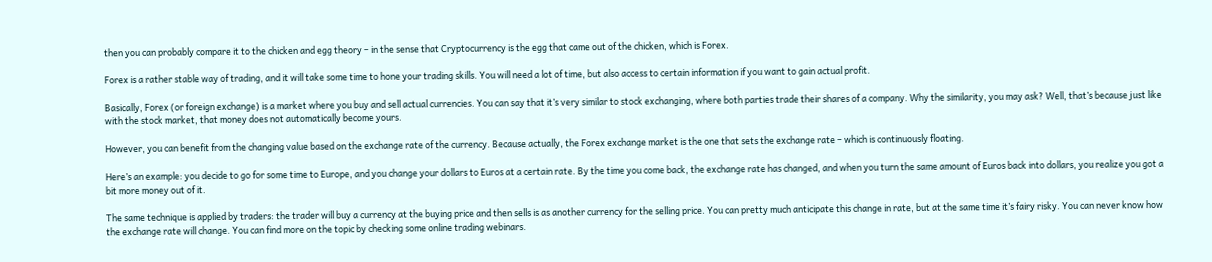then you can probably compare it to the chicken and egg theory – in the sense that Cryptocurrency is the egg that came out of the chicken, which is Forex.

Forex is a rather stable way of trading, and it will take some time to hone your trading skills. You will need a lot of time, but also access to certain information if you want to gain actual profit.

Basically, Forex (or foreign exchange) is a market where you buy and sell actual currencies. You can say that it’s very similar to stock exchanging, where both parties trade their shares of a company. Why the similarity, you may ask? Well, that’s because just like with the stock market, that money does not automatically become yours.

However, you can benefit from the changing value based on the exchange rate of the currency. Because actually, the Forex exchange market is the one that sets the exchange rate – which is continuously floating.

Here’s an example: you decide to go for some time to Europe, and you change your dollars to Euros at a certain rate. By the time you come back, the exchange rate has changed, and when you turn the same amount of Euros back into dollars, you realize you got a bit more money out of it.

The same technique is applied by traders: the trader will buy a currency at the buying price and then sells is as another currency for the selling price. You can pretty much anticipate this change in rate, but at the same time it’s fairy risky. You can never know how the exchange rate will change. You can find more on the topic by checking some online trading webinars.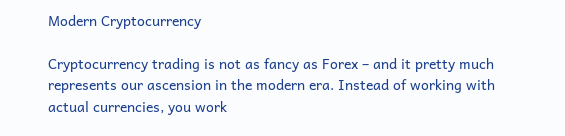Modern Cryptocurrency

Cryptocurrency trading is not as fancy as Forex – and it pretty much represents our ascension in the modern era. Instead of working with actual currencies, you work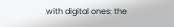with digital ones: the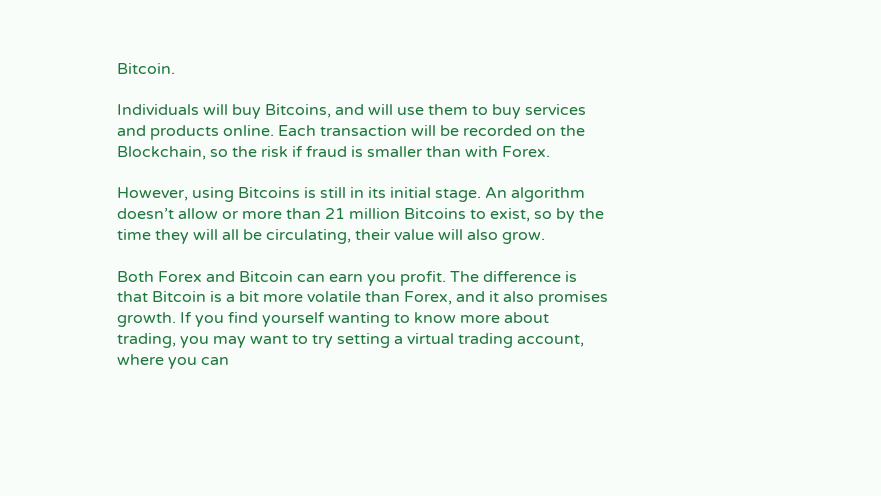Bitcoin.

Individuals will buy Bitcoins, and will use them to buy services and products online. Each transaction will be recorded on the Blockchain, so the risk if fraud is smaller than with Forex.

However, using Bitcoins is still in its initial stage. An algorithm doesn’t allow or more than 21 million Bitcoins to exist, so by the time they will all be circulating, their value will also grow.

Both Forex and Bitcoin can earn you profit. The difference is that Bitcoin is a bit more volatile than Forex, and it also promises growth. If you find yourself wanting to know more about trading, you may want to try setting a virtual trading account, where you can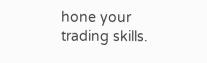hone your trading skills.